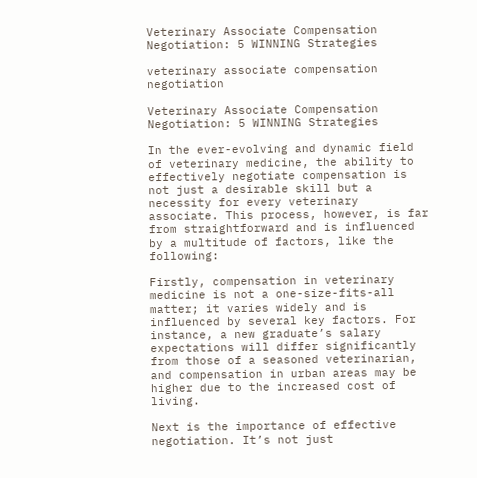Veterinary Associate Compensation Negotiation: 5 WINNING Strategies

veterinary associate compensation negotiation

Veterinary Associate Compensation Negotiation: 5 WINNING Strategies

In the ever-evolving and dynamic field of veterinary medicine, the ability to effectively negotiate compensation is not just a desirable skill but a necessity for every veterinary associate. This process, however, is far from straightforward and is influenced by a multitude of factors, like the following:

Firstly, compensation in veterinary medicine is not a one-size-fits-all matter; it varies widely and is influenced by several key factors. For instance, a new graduate’s salary expectations will differ significantly from those of a seasoned veterinarian, and compensation in urban areas may be higher due to the increased cost of living.

Next is the importance of effective negotiation. It’s not just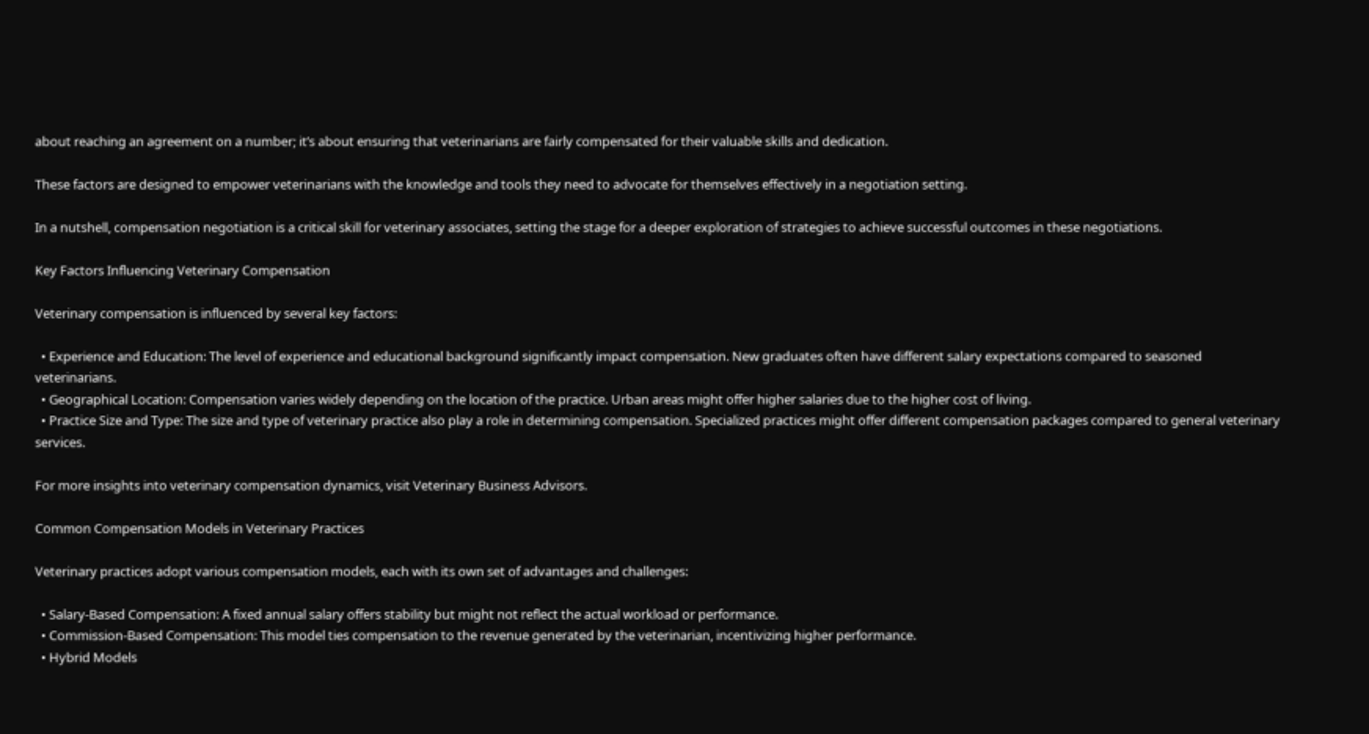about reaching an agreement on a number; it’s about ensuring that veterinarians are fairly compensated for their valuable skills and dedication.

These factors are designed to empower veterinarians with the knowledge and tools they need to advocate for themselves effectively in a negotiation setting.

In a nutshell, compensation negotiation is a critical skill for veterinary associates, setting the stage for a deeper exploration of strategies to achieve successful outcomes in these negotiations.

Key Factors Influencing Veterinary Compensation

Veterinary compensation is influenced by several key factors:

  • Experience and Education: The level of experience and educational background significantly impact compensation. New graduates often have different salary expectations compared to seasoned veterinarians.
  • Geographical Location: Compensation varies widely depending on the location of the practice. Urban areas might offer higher salaries due to the higher cost of living.
  • Practice Size and Type: The size and type of veterinary practice also play a role in determining compensation. Specialized practices might offer different compensation packages compared to general veterinary services.

For more insights into veterinary compensation dynamics, visit Veterinary Business Advisors.

Common Compensation Models in Veterinary Practices

Veterinary practices adopt various compensation models, each with its own set of advantages and challenges:

  • Salary-Based Compensation: A fixed annual salary offers stability but might not reflect the actual workload or performance.
  • Commission-Based Compensation: This model ties compensation to the revenue generated by the veterinarian, incentivizing higher performance.
  • Hybrid Models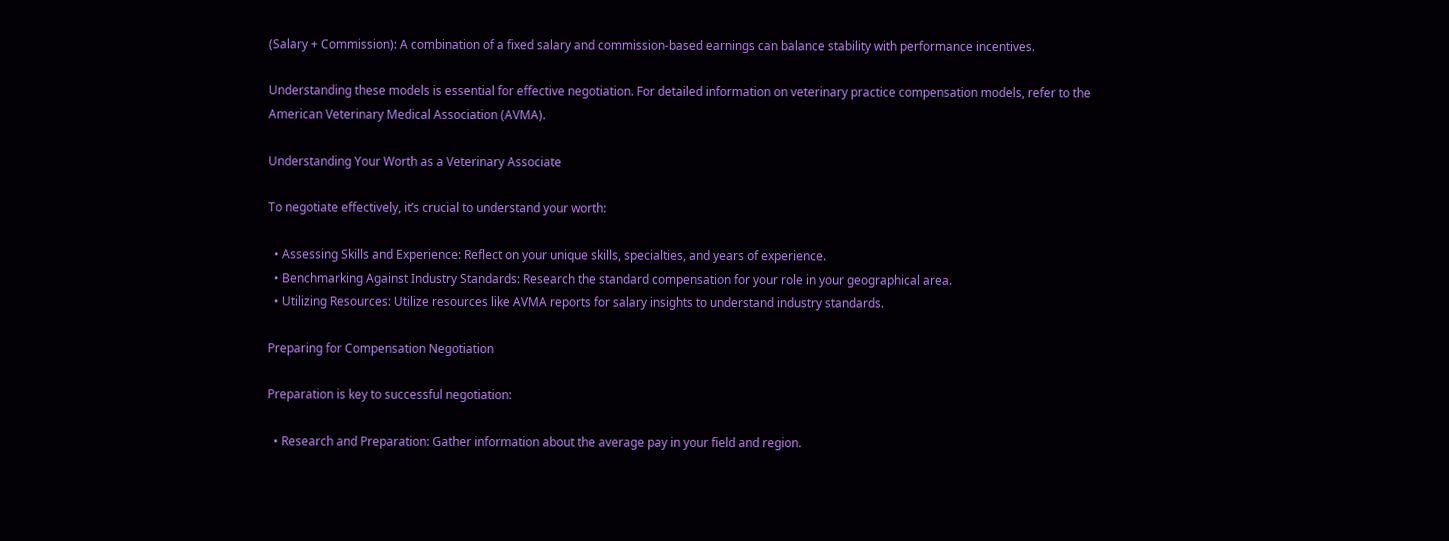(Salary + Commission): A combination of a fixed salary and commission-based earnings can balance stability with performance incentives.

Understanding these models is essential for effective negotiation. For detailed information on veterinary practice compensation models, refer to the American Veterinary Medical Association (AVMA).

Understanding Your Worth as a Veterinary Associate

To negotiate effectively, it’s crucial to understand your worth:

  • Assessing Skills and Experience: Reflect on your unique skills, specialties, and years of experience.
  • Benchmarking Against Industry Standards: Research the standard compensation for your role in your geographical area.
  • Utilizing Resources: Utilize resources like AVMA reports for salary insights to understand industry standards.

Preparing for Compensation Negotiation

Preparation is key to successful negotiation:

  • Research and Preparation: Gather information about the average pay in your field and region.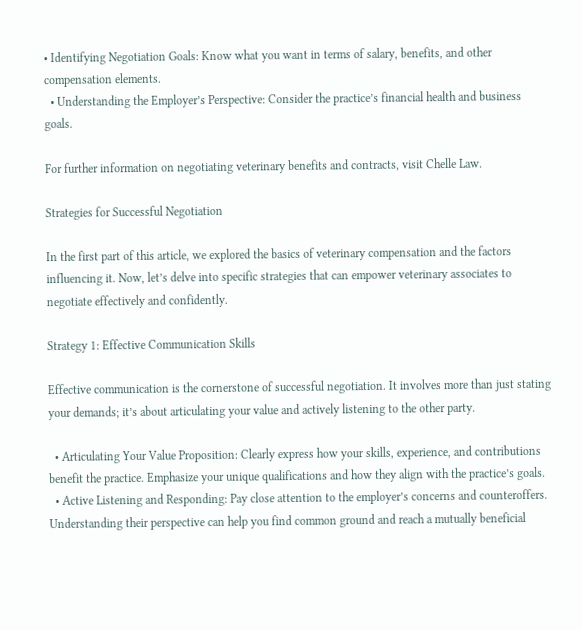• Identifying Negotiation Goals: Know what you want in terms of salary, benefits, and other compensation elements.
  • Understanding the Employer’s Perspective: Consider the practice’s financial health and business goals.

For further information on negotiating veterinary benefits and contracts, visit Chelle Law.

Strategies for Successful Negotiation

In the first part of this article, we explored the basics of veterinary compensation and the factors influencing it. Now, let’s delve into specific strategies that can empower veterinary associates to negotiate effectively and confidently.

Strategy 1: Effective Communication Skills

Effective communication is the cornerstone of successful negotiation. It involves more than just stating your demands; it’s about articulating your value and actively listening to the other party.

  • Articulating Your Value Proposition: Clearly express how your skills, experience, and contributions benefit the practice. Emphasize your unique qualifications and how they align with the practice’s goals.
  • Active Listening and Responding: Pay close attention to the employer’s concerns and counteroffers. Understanding their perspective can help you find common ground and reach a mutually beneficial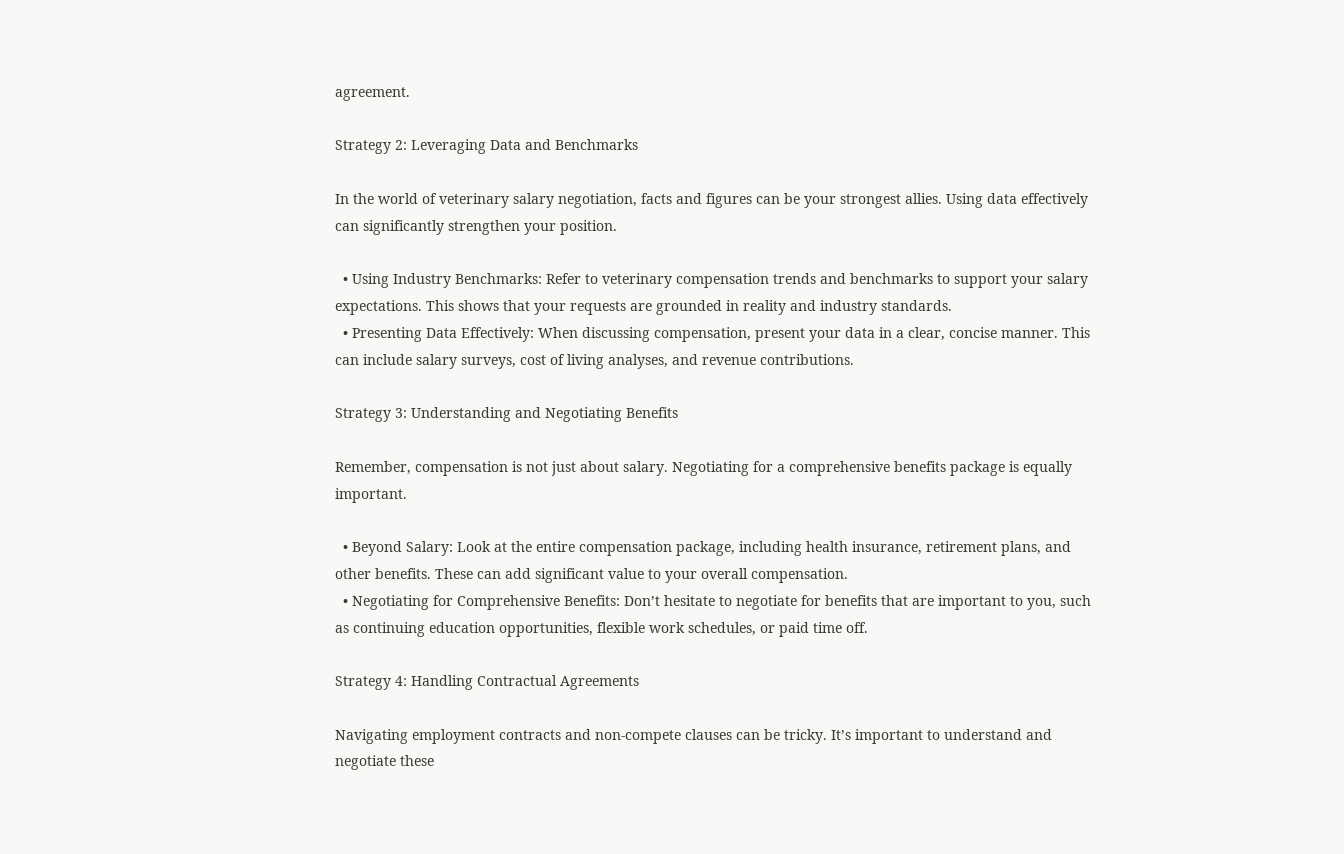agreement.

Strategy 2: Leveraging Data and Benchmarks

In the world of veterinary salary negotiation, facts and figures can be your strongest allies. Using data effectively can significantly strengthen your position.

  • Using Industry Benchmarks: Refer to veterinary compensation trends and benchmarks to support your salary expectations. This shows that your requests are grounded in reality and industry standards.
  • Presenting Data Effectively: When discussing compensation, present your data in a clear, concise manner. This can include salary surveys, cost of living analyses, and revenue contributions.

Strategy 3: Understanding and Negotiating Benefits

Remember, compensation is not just about salary. Negotiating for a comprehensive benefits package is equally important.

  • Beyond Salary: Look at the entire compensation package, including health insurance, retirement plans, and other benefits. These can add significant value to your overall compensation.
  • Negotiating for Comprehensive Benefits: Don’t hesitate to negotiate for benefits that are important to you, such as continuing education opportunities, flexible work schedules, or paid time off.

Strategy 4: Handling Contractual Agreements

Navigating employment contracts and non-compete clauses can be tricky. It’s important to understand and negotiate these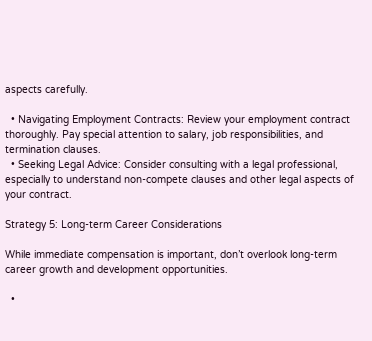aspects carefully.

  • Navigating Employment Contracts: Review your employment contract thoroughly. Pay special attention to salary, job responsibilities, and termination clauses.
  • Seeking Legal Advice: Consider consulting with a legal professional, especially to understand non-compete clauses and other legal aspects of your contract.

Strategy 5: Long-term Career Considerations

While immediate compensation is important, don’t overlook long-term career growth and development opportunities.

  •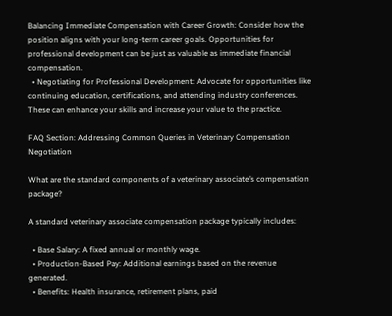Balancing Immediate Compensation with Career Growth: Consider how the position aligns with your long-term career goals. Opportunities for professional development can be just as valuable as immediate financial compensation.
  • Negotiating for Professional Development: Advocate for opportunities like continuing education, certifications, and attending industry conferences. These can enhance your skills and increase your value to the practice.

FAQ Section: Addressing Common Queries in Veterinary Compensation Negotiation

What are the standard components of a veterinary associate’s compensation package?

A standard veterinary associate compensation package typically includes:

  • Base Salary: A fixed annual or monthly wage.
  • Production-Based Pay: Additional earnings based on the revenue generated.
  • Benefits: Health insurance, retirement plans, paid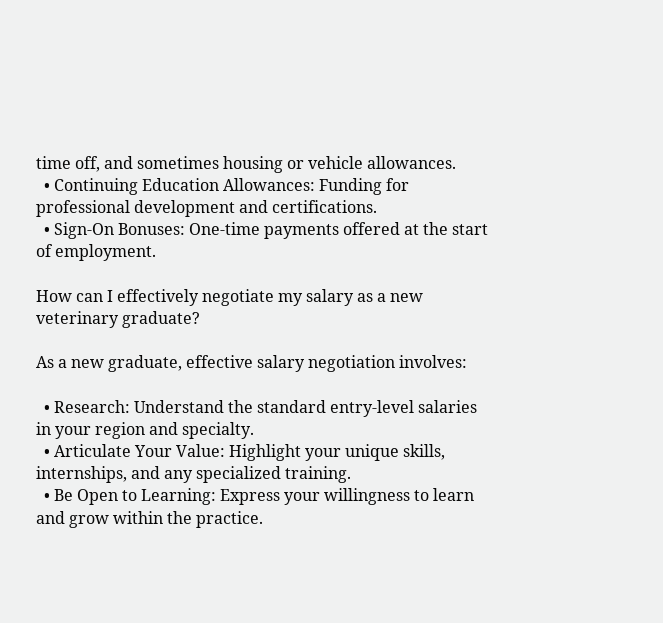time off, and sometimes housing or vehicle allowances.
  • Continuing Education Allowances: Funding for professional development and certifications.
  • Sign-On Bonuses: One-time payments offered at the start of employment.

How can I effectively negotiate my salary as a new veterinary graduate?

As a new graduate, effective salary negotiation involves:

  • Research: Understand the standard entry-level salaries in your region and specialty.
  • Articulate Your Value: Highlight your unique skills, internships, and any specialized training.
  • Be Open to Learning: Express your willingness to learn and grow within the practice.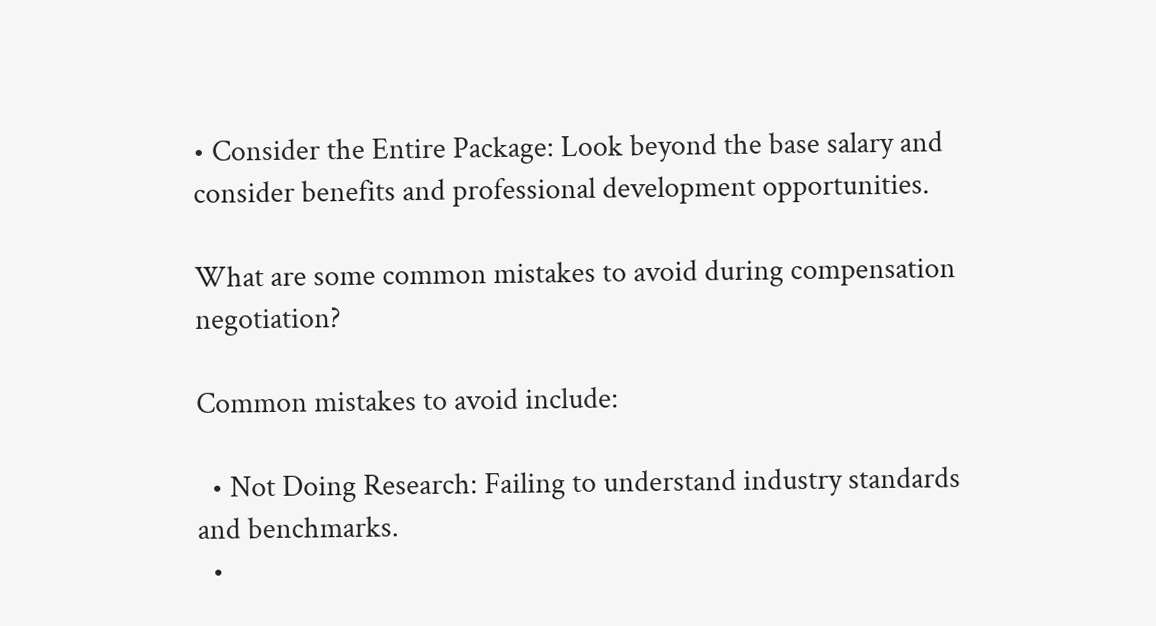• Consider the Entire Package: Look beyond the base salary and consider benefits and professional development opportunities.

What are some common mistakes to avoid during compensation negotiation?

Common mistakes to avoid include:

  • Not Doing Research: Failing to understand industry standards and benchmarks.
  •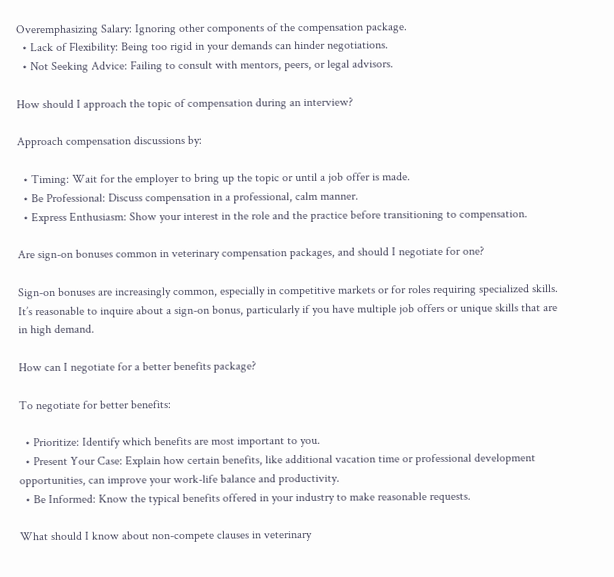Overemphasizing Salary: Ignoring other components of the compensation package.
  • Lack of Flexibility: Being too rigid in your demands can hinder negotiations.
  • Not Seeking Advice: Failing to consult with mentors, peers, or legal advisors.

How should I approach the topic of compensation during an interview?

Approach compensation discussions by:

  • Timing: Wait for the employer to bring up the topic or until a job offer is made.
  • Be Professional: Discuss compensation in a professional, calm manner.
  • Express Enthusiasm: Show your interest in the role and the practice before transitioning to compensation.

Are sign-on bonuses common in veterinary compensation packages, and should I negotiate for one?

Sign-on bonuses are increasingly common, especially in competitive markets or for roles requiring specialized skills. It’s reasonable to inquire about a sign-on bonus, particularly if you have multiple job offers or unique skills that are in high demand.

How can I negotiate for a better benefits package?

To negotiate for better benefits:

  • Prioritize: Identify which benefits are most important to you.
  • Present Your Case: Explain how certain benefits, like additional vacation time or professional development opportunities, can improve your work-life balance and productivity.
  • Be Informed: Know the typical benefits offered in your industry to make reasonable requests.

What should I know about non-compete clauses in veterinary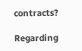contracts?

Regarding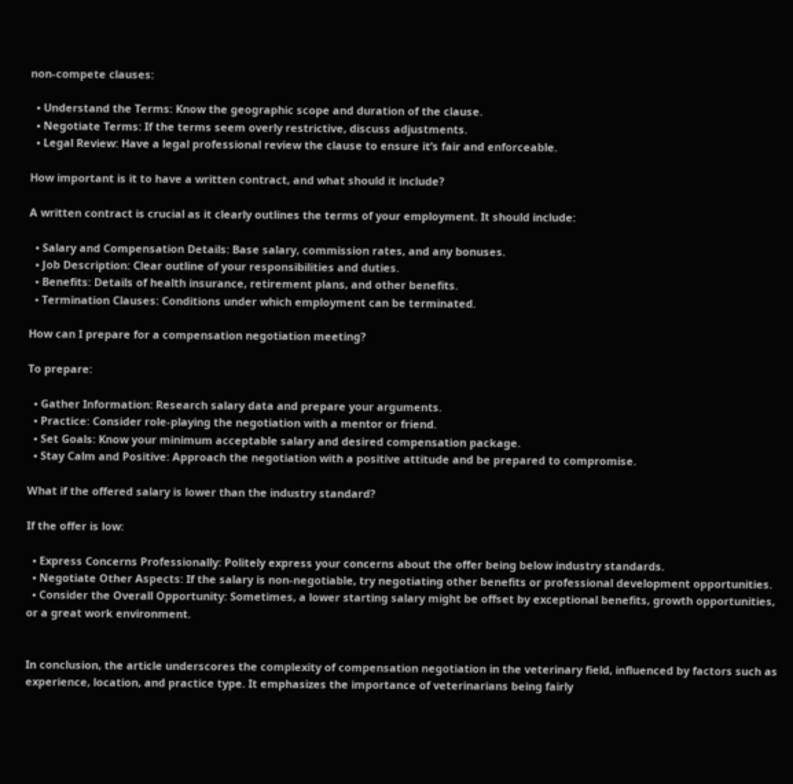non-compete clauses:

  • Understand the Terms: Know the geographic scope and duration of the clause.
  • Negotiate Terms: If the terms seem overly restrictive, discuss adjustments.
  • Legal Review: Have a legal professional review the clause to ensure it’s fair and enforceable.

How important is it to have a written contract, and what should it include?

A written contract is crucial as it clearly outlines the terms of your employment. It should include:

  • Salary and Compensation Details: Base salary, commission rates, and any bonuses.
  • Job Description: Clear outline of your responsibilities and duties.
  • Benefits: Details of health insurance, retirement plans, and other benefits.
  • Termination Clauses: Conditions under which employment can be terminated.

How can I prepare for a compensation negotiation meeting?

To prepare:

  • Gather Information: Research salary data and prepare your arguments.
  • Practice: Consider role-playing the negotiation with a mentor or friend.
  • Set Goals: Know your minimum acceptable salary and desired compensation package.
  • Stay Calm and Positive: Approach the negotiation with a positive attitude and be prepared to compromise.

What if the offered salary is lower than the industry standard?

If the offer is low:

  • Express Concerns Professionally: Politely express your concerns about the offer being below industry standards.
  • Negotiate Other Aspects: If the salary is non-negotiable, try negotiating other benefits or professional development opportunities.
  • Consider the Overall Opportunity: Sometimes, a lower starting salary might be offset by exceptional benefits, growth opportunities, or a great work environment.


In conclusion, the article underscores the complexity of compensation negotiation in the veterinary field, influenced by factors such as experience, location, and practice type. It emphasizes the importance of veterinarians being fairly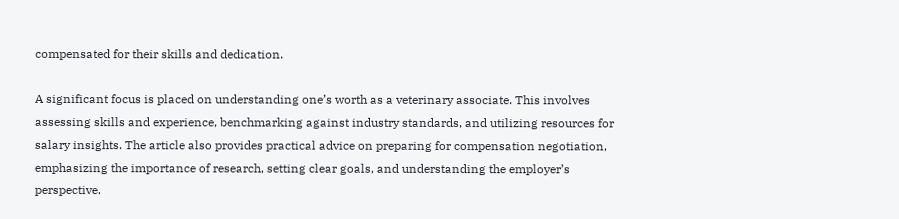compensated for their skills and dedication.

A significant focus is placed on understanding one’s worth as a veterinary associate. This involves assessing skills and experience, benchmarking against industry standards, and utilizing resources for salary insights. The article also provides practical advice on preparing for compensation negotiation, emphasizing the importance of research, setting clear goals, and understanding the employer’s perspective.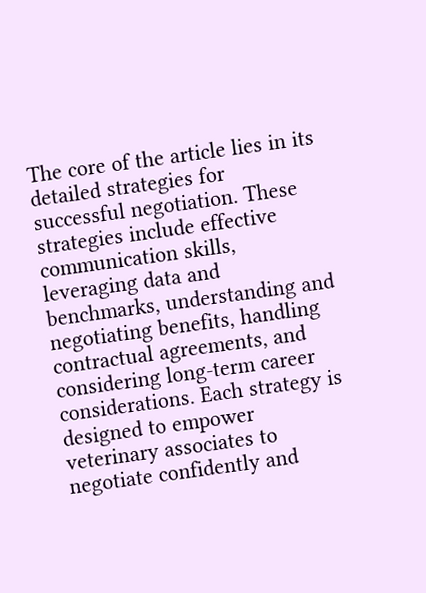The core of the article lies in its detailed strategies for successful negotiation. These strategies include effective communication skills, leveraging data and benchmarks, understanding and negotiating benefits, handling contractual agreements, and considering long-term career considerations. Each strategy is designed to empower veterinary associates to negotiate confidently and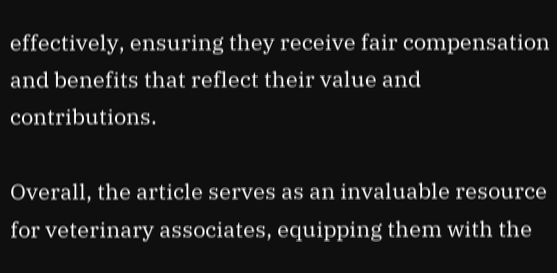effectively, ensuring they receive fair compensation and benefits that reflect their value and contributions.

Overall, the article serves as an invaluable resource for veterinary associates, equipping them with the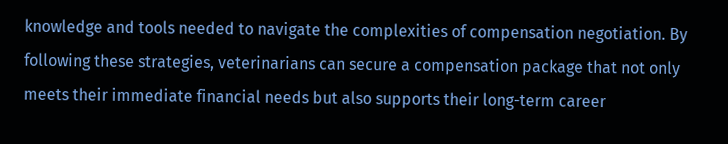knowledge and tools needed to navigate the complexities of compensation negotiation. By following these strategies, veterinarians can secure a compensation package that not only meets their immediate financial needs but also supports their long-term career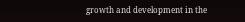growth and development in the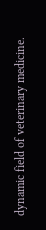dynamic field of veterinary medicine.